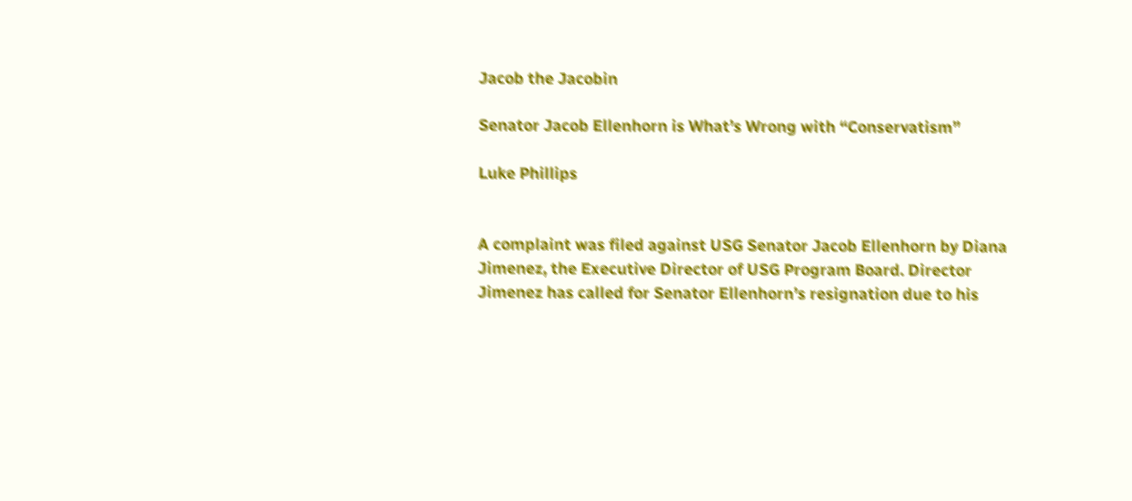Jacob the Jacobin

Senator Jacob Ellenhorn is What’s Wrong with “Conservatism”

Luke Phillips


A complaint was filed against USG Senator Jacob Ellenhorn by Diana Jimenez, the Executive Director of USG Program Board. Director Jimenez has called for Senator Ellenhorn’s resignation due to his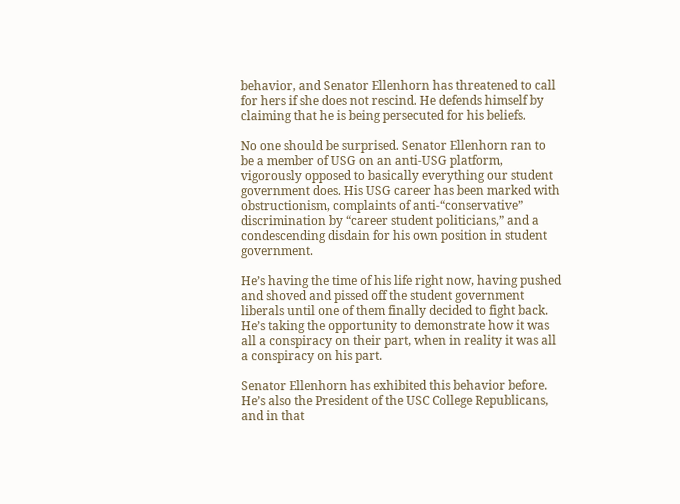behavior, and Senator Ellenhorn has threatened to call for hers if she does not rescind. He defends himself by claiming that he is being persecuted for his beliefs.

No one should be surprised. Senator Ellenhorn ran to be a member of USG on an anti-USG platform, vigorously opposed to basically everything our student government does. His USG career has been marked with obstructionism, complaints of anti-“conservative” discrimination by “career student politicians,” and a condescending disdain for his own position in student government.

He’s having the time of his life right now, having pushed and shoved and pissed off the student government liberals until one of them finally decided to fight back. He’s taking the opportunity to demonstrate how it was all a conspiracy on their part, when in reality it was all a conspiracy on his part.

Senator Ellenhorn has exhibited this behavior before. He’s also the President of the USC College Republicans, and in that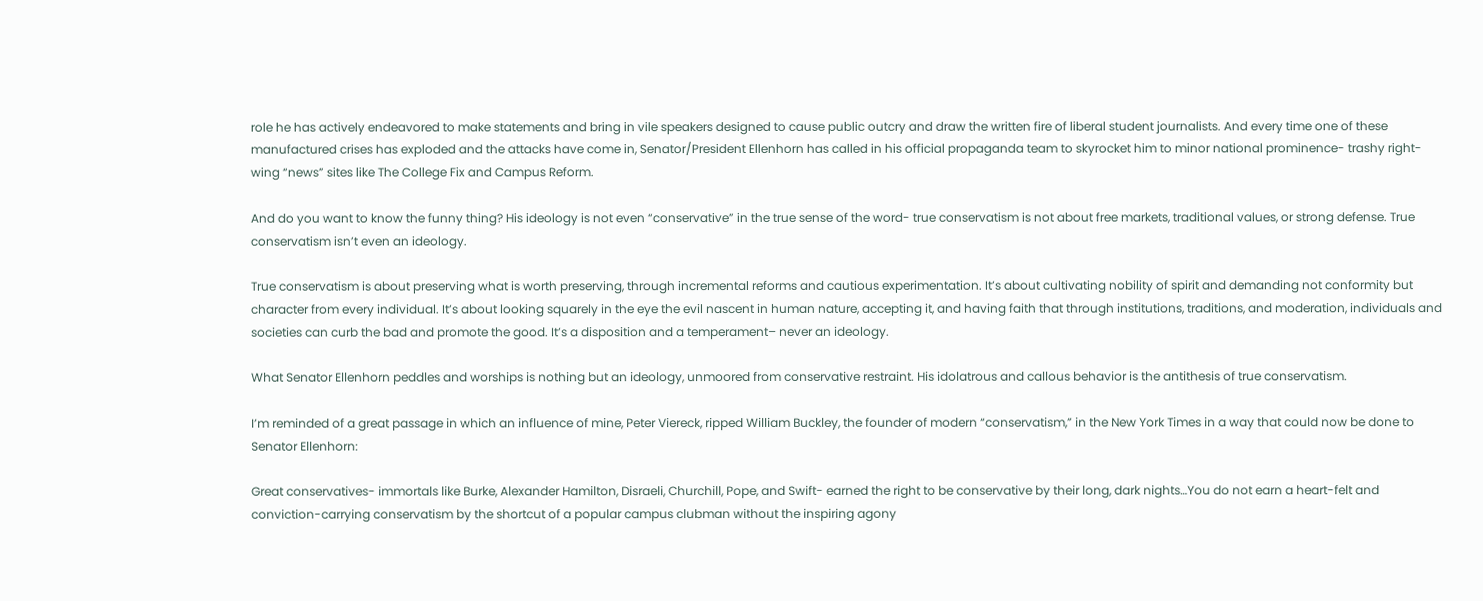role he has actively endeavored to make statements and bring in vile speakers designed to cause public outcry and draw the written fire of liberal student journalists. And every time one of these manufactured crises has exploded and the attacks have come in, Senator/President Ellenhorn has called in his official propaganda team to skyrocket him to minor national prominence- trashy right-wing “news” sites like The College Fix and Campus Reform.

And do you want to know the funny thing? His ideology is not even “conservative” in the true sense of the word- true conservatism is not about free markets, traditional values, or strong defense. True conservatism isn’t even an ideology.

True conservatism is about preserving what is worth preserving, through incremental reforms and cautious experimentation. It’s about cultivating nobility of spirit and demanding not conformity but character from every individual. It’s about looking squarely in the eye the evil nascent in human nature, accepting it, and having faith that through institutions, traditions, and moderation, individuals and societies can curb the bad and promote the good. It’s a disposition and a temperament– never an ideology.

What Senator Ellenhorn peddles and worships is nothing but an ideology, unmoored from conservative restraint. His idolatrous and callous behavior is the antithesis of true conservatism.

I’m reminded of a great passage in which an influence of mine, Peter Viereck, ripped William Buckley, the founder of modern “conservatism,” in the New York Times in a way that could now be done to Senator Ellenhorn:

Great conservatives- immortals like Burke, Alexander Hamilton, Disraeli, Churchill, Pope, and Swift- earned the right to be conservative by their long, dark nights…You do not earn a heart-felt and conviction-carrying conservatism by the shortcut of a popular campus clubman without the inspiring agony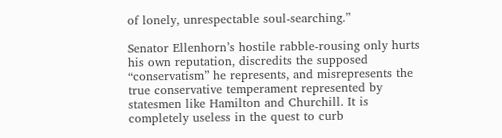of lonely, unrespectable soul-searching.”

Senator Ellenhorn’s hostile rabble-rousing only hurts his own reputation, discredits the supposed “conservatism” he represents, and misrepresents the true conservative temperament represented by statesmen like Hamilton and Churchill. It is completely useless in the quest to curb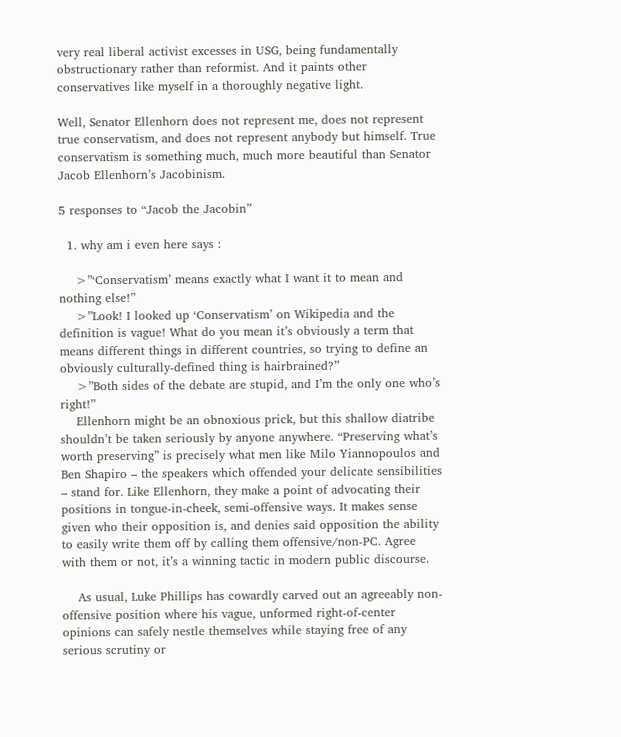very real liberal activist excesses in USG, being fundamentally obstructionary rather than reformist. And it paints other conservatives like myself in a thoroughly negative light.

Well, Senator Ellenhorn does not represent me, does not represent true conservatism, and does not represent anybody but himself. True conservatism is something much, much more beautiful than Senator Jacob Ellenhorn’s Jacobinism.

5 responses to “Jacob the Jacobin”

  1. why am i even here says :

    >”‘Conservatism’ means exactly what I want it to mean and nothing else!”
    >”Look! I looked up ‘Conservatism’ on Wikipedia and the definition is vague! What do you mean it’s obviously a term that means different things in different countries, so trying to define an obviously culturally-defined thing is hairbrained?”
    >”Both sides of the debate are stupid, and I’m the only one who’s right!”
    Ellenhorn might be an obnoxious prick, but this shallow diatribe shouldn’t be taken seriously by anyone anywhere. “Preserving what’s worth preserving” is precisely what men like Milo Yiannopoulos and Ben Shapiro – the speakers which offended your delicate sensibilities – stand for. Like Ellenhorn, they make a point of advocating their positions in tongue-in-cheek, semi-offensive ways. It makes sense given who their opposition is, and denies said opposition the ability to easily write them off by calling them offensive/non-PC. Agree with them or not, it’s a winning tactic in modern public discourse.

    As usual, Luke Phillips has cowardly carved out an agreeably non-offensive position where his vague, unformed right-of-center opinions can safely nestle themselves while staying free of any serious scrutiny or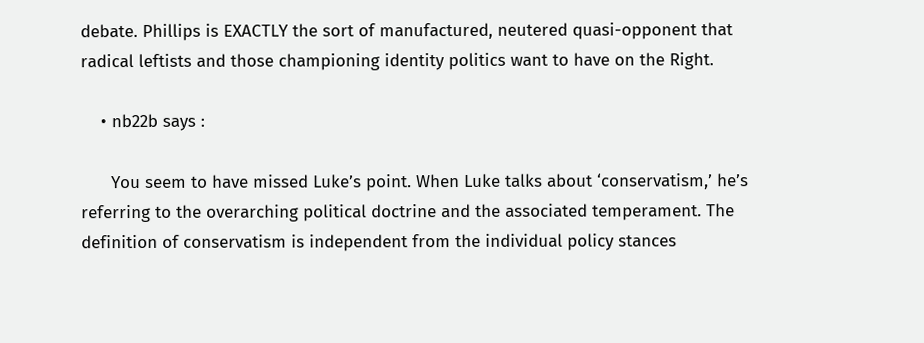debate. Phillips is EXACTLY the sort of manufactured, neutered quasi-opponent that radical leftists and those championing identity politics want to have on the Right.

    • nb22b says :

      You seem to have missed Luke’s point. When Luke talks about ‘conservatism,’ he’s referring to the overarching political doctrine and the associated temperament. The definition of conservatism is independent from the individual policy stances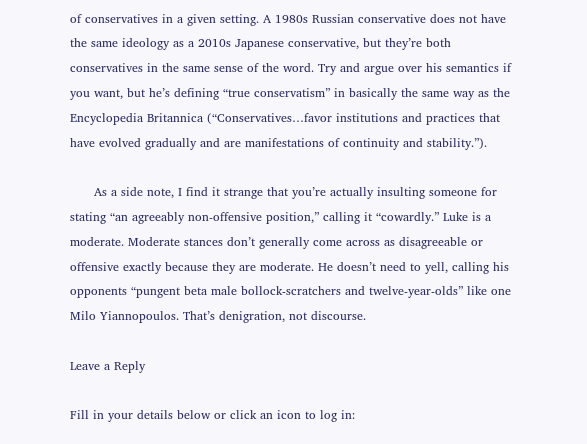of conservatives in a given setting. A 1980s Russian conservative does not have the same ideology as a 2010s Japanese conservative, but they’re both conservatives in the same sense of the word. Try and argue over his semantics if you want, but he’s defining “true conservatism” in basically the same way as the Encyclopedia Britannica (“Conservatives…favor institutions and practices that have evolved gradually and are manifestations of continuity and stability.”).

      As a side note, I find it strange that you’re actually insulting someone for stating “an agreeably non-offensive position,” calling it “cowardly.” Luke is a moderate. Moderate stances don’t generally come across as disagreeable or offensive exactly because they are moderate. He doesn’t need to yell, calling his opponents “pungent beta male bollock-scratchers and twelve-year-olds” like one Milo Yiannopoulos. That’s denigration, not discourse.

Leave a Reply

Fill in your details below or click an icon to log in: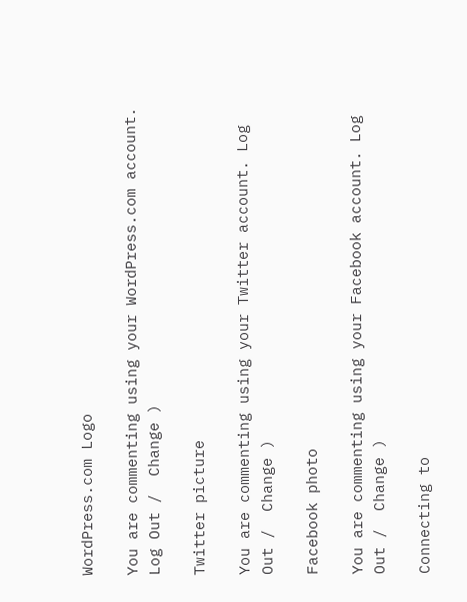WordPress.com Logo

You are commenting using your WordPress.com account. Log Out /  Change )

Twitter picture

You are commenting using your Twitter account. Log Out /  Change )

Facebook photo

You are commenting using your Facebook account. Log Out /  Change )

Connecting to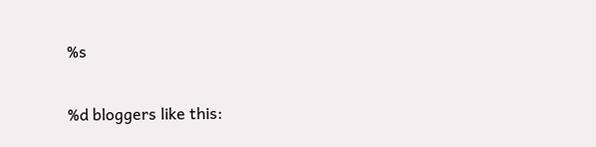%s

%d bloggers like this: